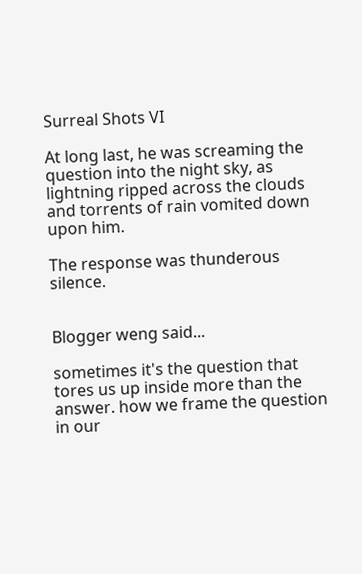Surreal Shots VI

At long last, he was screaming the question into the night sky, as lightning ripped across the clouds and torrents of rain vomited down upon him.

The response was thunderous silence.


Blogger weng said...

sometimes it's the question that tores us up inside more than the answer. how we frame the question in our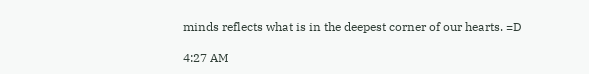minds reflects what is in the deepest corner of our hearts. =D

4:27 AM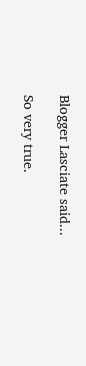Blogger Lasciate said...

So very true.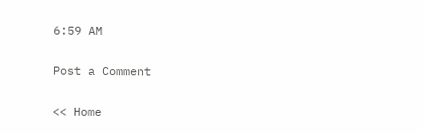6:59 AM

Post a Comment

<< Home